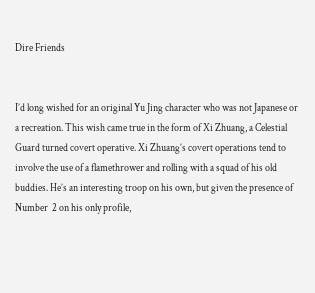Dire Friends


I’d long wished for an original Yu Jing character who was not Japanese or a recreation. This wish came true in the form of Xi Zhuang, a Celestial Guard turned covert operative. Xi Zhuang’s covert operations tend to involve the use of a flamethrower and rolling with a squad of his old buddies. He’s an interesting troop on his own, but given the presence of Number  2 on his only profile,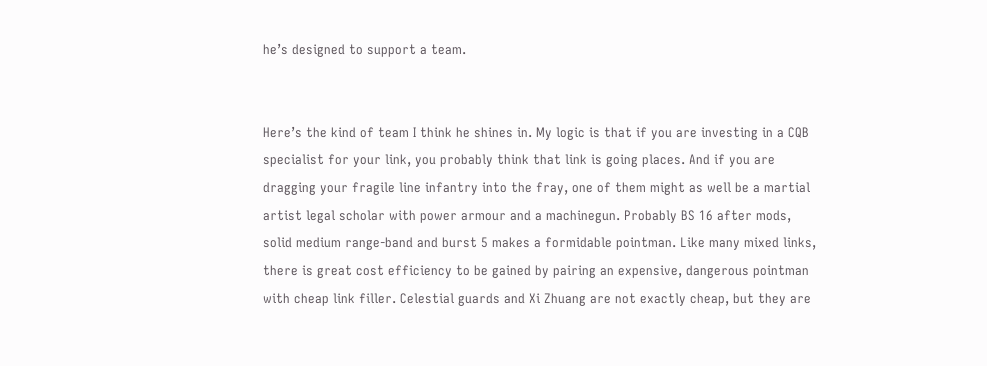he’s designed to support a team.


Here’s the kind of team I think he shines in. My logic is that if you are investing in a CQB specialist for your link, you probably think that link is going places. And if you are dragging your fragile line infantry into the fray, one of them might as well be a martial artist legal scholar with power armour and a machinegun. Probably BS 16 after mods, solid medium range-band and burst 5 makes a formidable pointman. Like many mixed links, there is great cost efficiency to be gained by pairing an expensive, dangerous pointman with cheap link filler. Celestial guards and Xi Zhuang are not exactly cheap, but they are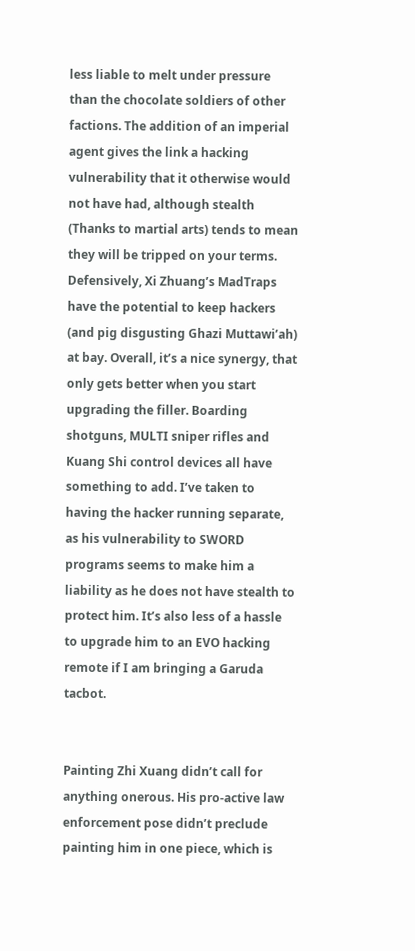less liable to melt under pressure than the chocolate soldiers of other factions. The addition of an imperial agent gives the link a hacking vulnerability that it otherwise would not have had, although stealth (Thanks to martial arts) tends to mean they will be tripped on your terms. Defensively, Xi Zhuang’s MadTraps have the potential to keep hackers (and pig disgusting Ghazi Muttawi’ah) at bay. Overall, it’s a nice synergy, that only gets better when you start upgrading the filler. Boarding shotguns, MULTI sniper rifles and Kuang Shi control devices all have something to add. I’ve taken to having the hacker running separate, as his vulnerability to SWORD programs seems to make him a liability as he does not have stealth to protect him. It’s also less of a hassle to upgrade him to an EVO hacking remote if I am bringing a Garuda tacbot.


Painting Zhi Xuang didn’t call for anything onerous. His pro-active law enforcement pose didn’t preclude painting him in one piece, which is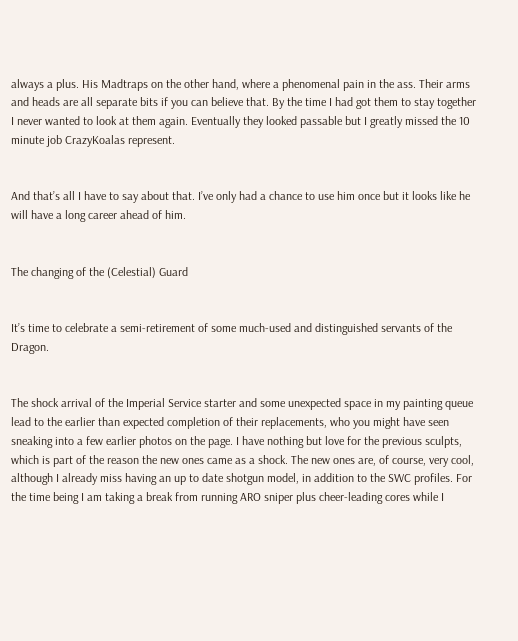always a plus. His Madtraps on the other hand, where a phenomenal pain in the ass. Their arms and heads are all separate bits if you can believe that. By the time I had got them to stay together I never wanted to look at them again. Eventually they looked passable but I greatly missed the 10 minute job CrazyKoalas represent.


And that’s all I have to say about that. I’ve only had a chance to use him once but it looks like he will have a long career ahead of him.


The changing of the (Celestial) Guard


It’s time to celebrate a semi-retirement of some much-used and distinguished servants of the Dragon.


The shock arrival of the Imperial Service starter and some unexpected space in my painting queue lead to the earlier than expected completion of their replacements, who you might have seen sneaking into a few earlier photos on the page. I have nothing but love for the previous sculpts, which is part of the reason the new ones came as a shock. The new ones are, of course, very cool, although I already miss having an up to date shotgun model, in addition to the SWC profiles. For the time being I am taking a break from running ARO sniper plus cheer-leading cores while I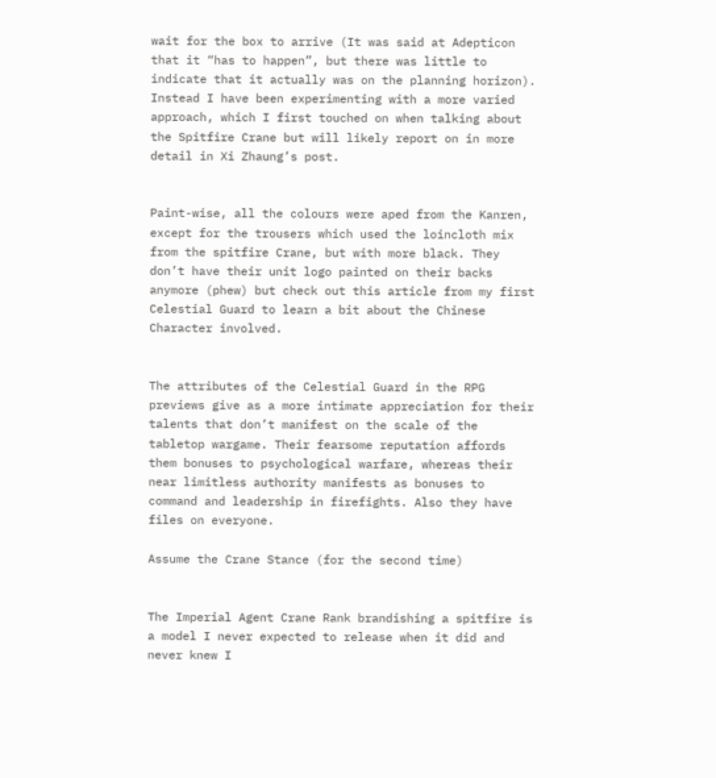wait for the box to arrive (It was said at Adepticon that it “has to happen”, but there was little to indicate that it actually was on the planning horizon). Instead I have been experimenting with a more varied approach, which I first touched on when talking about the Spitfire Crane but will likely report on in more detail in Xi Zhaung’s post.


Paint-wise, all the colours were aped from the Kanren, except for the trousers which used the loincloth mix from the spitfire Crane, but with more black. They don’t have their unit logo painted on their backs anymore (phew) but check out this article from my first Celestial Guard to learn a bit about the Chinese Character involved.


The attributes of the Celestial Guard in the RPG previews give as a more intimate appreciation for their talents that don’t manifest on the scale of the tabletop wargame. Their fearsome reputation affords them bonuses to psychological warfare, whereas their near limitless authority manifests as bonuses to command and leadership in firefights. Also they have files on everyone.

Assume the Crane Stance (for the second time)


The Imperial Agent Crane Rank brandishing a spitfire is a model I never expected to release when it did and never knew I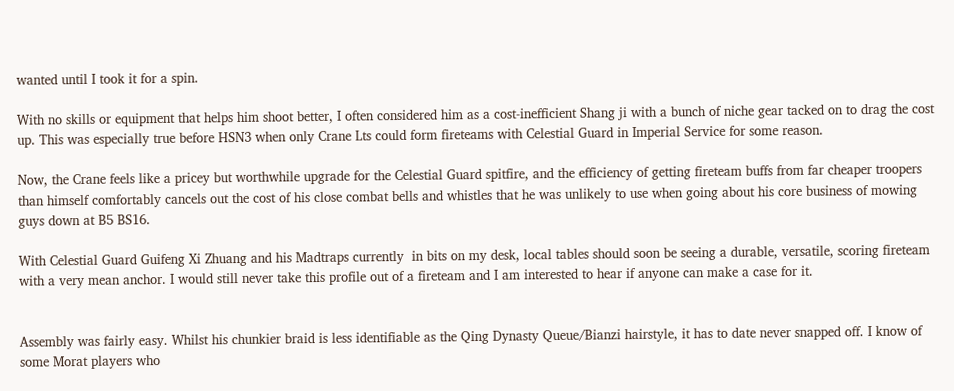wanted until I took it for a spin.

With no skills or equipment that helps him shoot better, I often considered him as a cost-inefficient Shang ji with a bunch of niche gear tacked on to drag the cost up. This was especially true before HSN3 when only Crane Lts could form fireteams with Celestial Guard in Imperial Service for some reason.

Now, the Crane feels like a pricey but worthwhile upgrade for the Celestial Guard spitfire, and the efficiency of getting fireteam buffs from far cheaper troopers than himself comfortably cancels out the cost of his close combat bells and whistles that he was unlikely to use when going about his core business of mowing guys down at B5 BS16.

With Celestial Guard Guifeng Xi Zhuang and his Madtraps currently  in bits on my desk, local tables should soon be seeing a durable, versatile, scoring fireteam with a very mean anchor. I would still never take this profile out of a fireteam and I am interested to hear if anyone can make a case for it.


Assembly was fairly easy. Whilst his chunkier braid is less identifiable as the Qing Dynasty Queue/Bianzi hairstyle, it has to date never snapped off. I know of some Morat players who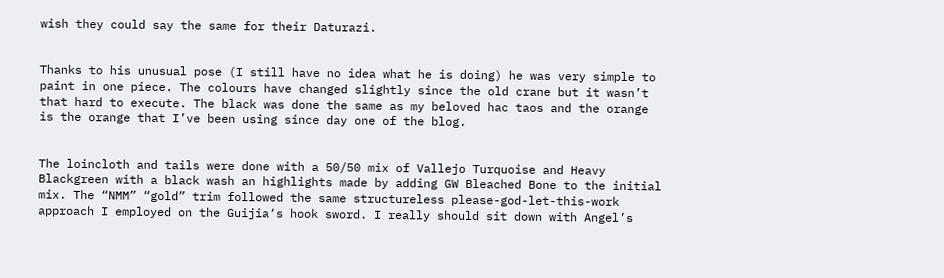wish they could say the same for their Daturazi.


Thanks to his unusual pose (I still have no idea what he is doing) he was very simple to paint in one piece. The colours have changed slightly since the old crane but it wasn’t that hard to execute. The black was done the same as my beloved hac taos and the orange is the orange that I’ve been using since day one of the blog.


The loincloth and tails were done with a 50/50 mix of Vallejo Turquoise and Heavy Blackgreen with a black wash an highlights made by adding GW Bleached Bone to the initial mix. The “NMM” “gold” trim followed the same structureless please-god-let-this-work approach I employed on the Guijia‘s hook sword. I really should sit down with Angel’s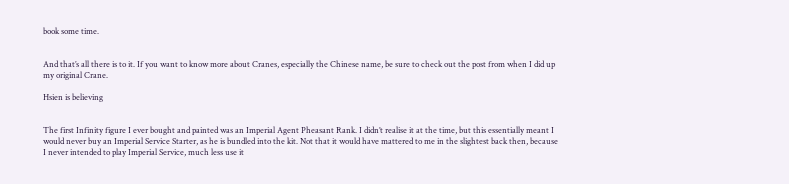book some time.


And that’s all there is to it. If you want to know more about Cranes, especially the Chinese name, be sure to check out the post from when I did up my original Crane.

Hsien is believing


The first Infinity figure I ever bought and painted was an Imperial Agent Pheasant Rank. I didn’t realise it at the time, but this essentially meant I would never buy an Imperial Service Starter, as he is bundled into the kit. Not that it would have mattered to me in the slightest back then, because I never intended to play Imperial Service, much less use it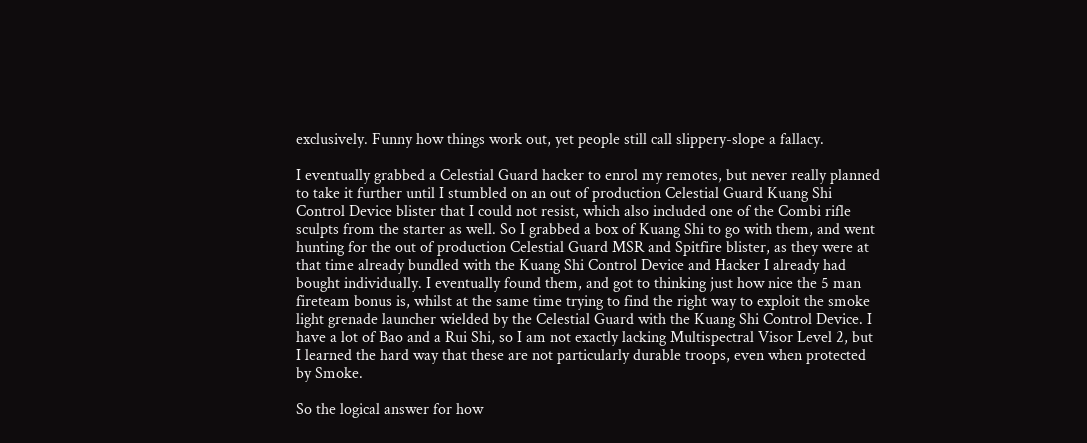exclusively. Funny how things work out, yet people still call slippery-slope a fallacy.

I eventually grabbed a Celestial Guard hacker to enrol my remotes, but never really planned to take it further until I stumbled on an out of production Celestial Guard Kuang Shi Control Device blister that I could not resist, which also included one of the Combi rifle sculpts from the starter as well. So I grabbed a box of Kuang Shi to go with them, and went hunting for the out of production Celestial Guard MSR and Spitfire blister, as they were at that time already bundled with the Kuang Shi Control Device and Hacker I already had bought individually. I eventually found them, and got to thinking just how nice the 5 man fireteam bonus is, whilst at the same time trying to find the right way to exploit the smoke light grenade launcher wielded by the Celestial Guard with the Kuang Shi Control Device. I have a lot of Bao and a Rui Shi, so I am not exactly lacking Multispectral Visor Level 2, but I learned the hard way that these are not particularly durable troops, even when protected by Smoke.

So the logical answer for how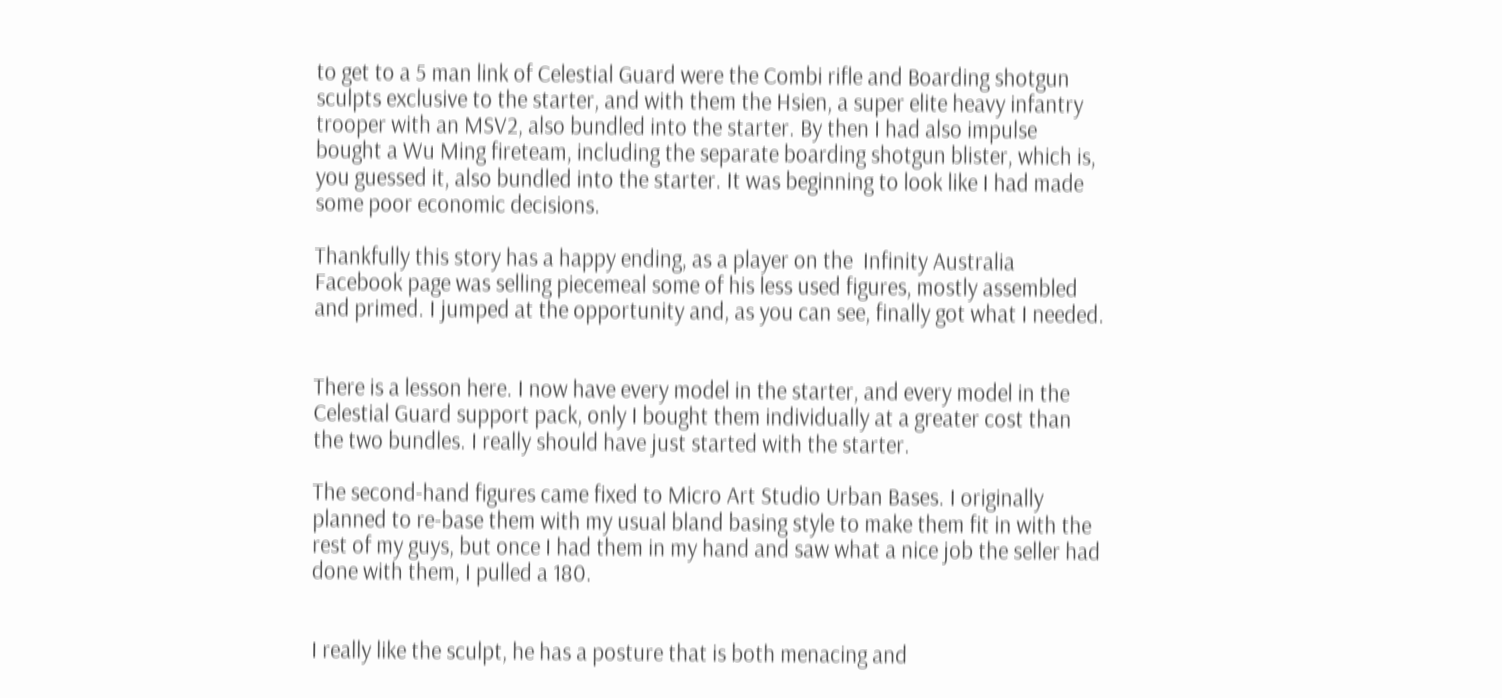to get to a 5 man link of Celestial Guard were the Combi rifle and Boarding shotgun sculpts exclusive to the starter, and with them the Hsien, a super elite heavy infantry trooper with an MSV2, also bundled into the starter. By then I had also impulse bought a Wu Ming fireteam, including the separate boarding shotgun blister, which is, you guessed it, also bundled into the starter. It was beginning to look like I had made some poor economic decisions.

Thankfully this story has a happy ending, as a player on the  Infinity Australia Facebook page was selling piecemeal some of his less used figures, mostly assembled and primed. I jumped at the opportunity and, as you can see, finally got what I needed.


There is a lesson here. I now have every model in the starter, and every model in the Celestial Guard support pack, only I bought them individually at a greater cost than the two bundles. I really should have just started with the starter.

The second-hand figures came fixed to Micro Art Studio Urban Bases. I originally planned to re-base them with my usual bland basing style to make them fit in with the rest of my guys, but once I had them in my hand and saw what a nice job the seller had done with them, I pulled a 180.


I really like the sculpt, he has a posture that is both menacing and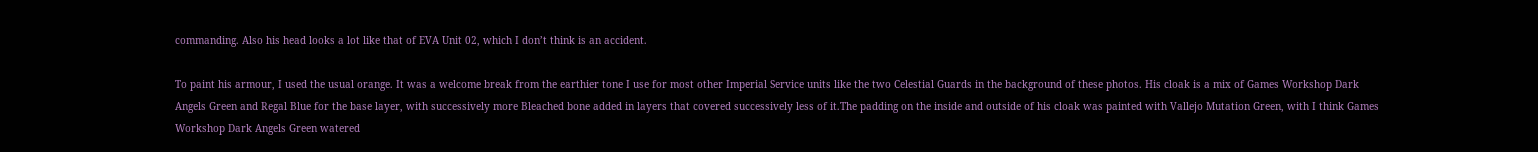commanding. Also his head looks a lot like that of EVA Unit 02, which I don’t think is an accident.

To paint his armour, I used the usual orange. It was a welcome break from the earthier tone I use for most other Imperial Service units like the two Celestial Guards in the background of these photos. His cloak is a mix of Games Workshop Dark Angels Green and Regal Blue for the base layer, with successively more Bleached bone added in layers that covered successively less of it.The padding on the inside and outside of his cloak was painted with Vallejo Mutation Green, with I think Games Workshop Dark Angels Green watered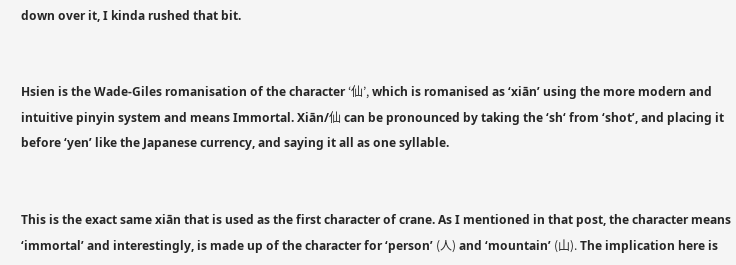down over it, I kinda rushed that bit.


Hsien is the Wade-Giles romanisation of the character ‘仙’, which is romanised as ‘xiān’ using the more modern and intuitive pinyin system and means Immortal. Xiān/仙 can be pronounced by taking the ‘sh‘ from ‘shot’, and placing it before ‘yen’ like the Japanese currency, and saying it all as one syllable.


This is the exact same xiān that is used as the first character of crane. As I mentioned in that post, the character means ‘immortal’ and interestingly, is made up of the character for ‘person’ (人) and ‘mountain’ (山). The implication here is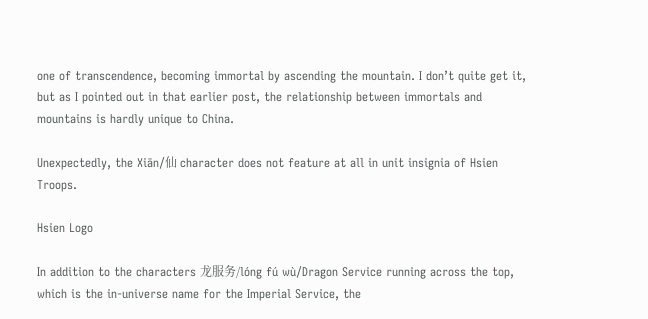one of transcendence, becoming immortal by ascending the mountain. I don’t quite get it, but as I pointed out in that earlier post, the relationship between immortals and mountains is hardly unique to China.

Unexpectedly, the Xiān/仙 character does not feature at all in unit insignia of Hsien Troops.

Hsien Logo

In addition to the characters 龙服务/lóng fú wù/Dragon Service running across the top, which is the in-universe name for the Imperial Service, the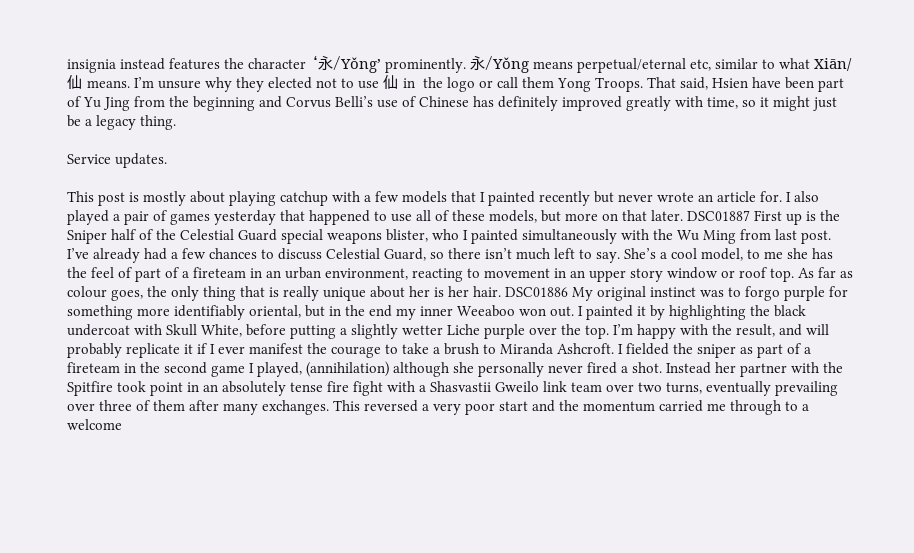insignia instead features the character ‘永/Yǒng’ prominently. 永/Yǒng means perpetual/eternal etc, similar to what Xiān/仙 means. I’m unsure why they elected not to use 仙 in  the logo or call them Yong Troops. That said, Hsien have been part of Yu Jing from the beginning and Corvus Belli’s use of Chinese has definitely improved greatly with time, so it might just be a legacy thing.

Service updates.

This post is mostly about playing catchup with a few models that I painted recently but never wrote an article for. I also played a pair of games yesterday that happened to use all of these models, but more on that later. DSC01887 First up is the Sniper half of the Celestial Guard special weapons blister, who I painted simultaneously with the Wu Ming from last post. I’ve already had a few chances to discuss Celestial Guard, so there isn’t much left to say. She’s a cool model, to me she has the feel of part of a fireteam in an urban environment, reacting to movement in an upper story window or roof top. As far as colour goes, the only thing that is really unique about her is her hair. DSC01886 My original instinct was to forgo purple for something more identifiably oriental, but in the end my inner Weeaboo won out. I painted it by highlighting the black undercoat with Skull White, before putting a slightly wetter Liche purple over the top. I’m happy with the result, and will probably replicate it if I ever manifest the courage to take a brush to Miranda Ashcroft. I fielded the sniper as part of a fireteam in the second game I played, (annihilation) although she personally never fired a shot. Instead her partner with the Spitfire took point in an absolutely tense fire fight with a Shasvastii Gweilo link team over two turns, eventually prevailing over three of them after many exchanges. This reversed a very poor start and the momentum carried me through to a welcome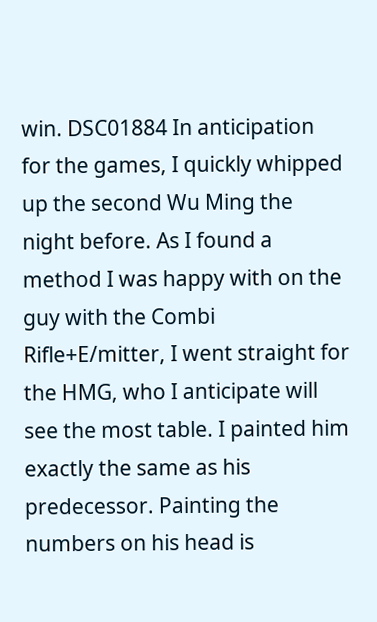win. DSC01884 In anticipation for the games, I quickly whipped up the second Wu Ming the night before. As I found a method I was happy with on the guy with the Combi Rifle+E/mitter, I went straight for the HMG, who I anticipate will see the most table. I painted him exactly the same as his predecessor. Painting the numbers on his head is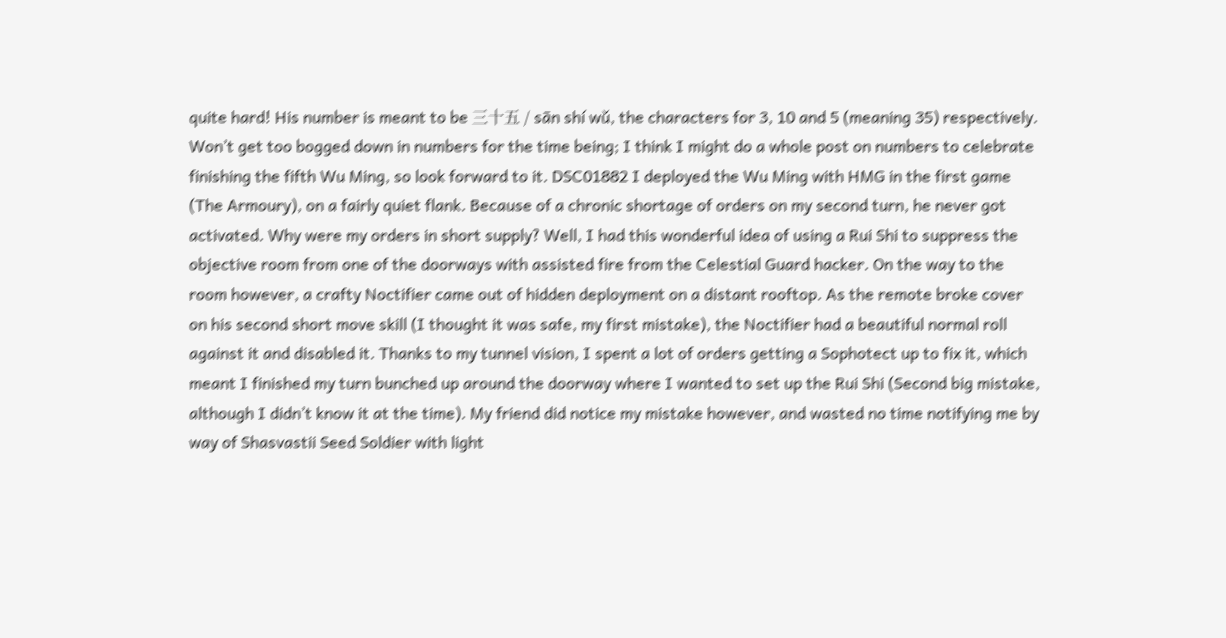quite hard! His number is meant to be 三十五 / sān shí wǔ, the characters for 3, 10 and 5 (meaning 35) respectively. Won’t get too bogged down in numbers for the time being; I think I might do a whole post on numbers to celebrate finishing the fifth Wu Ming, so look forward to it. DSC01882 I deployed the Wu Ming with HMG in the first game (The Armoury), on a fairly quiet flank. Because of a chronic shortage of orders on my second turn, he never got activated. Why were my orders in short supply? Well, I had this wonderful idea of using a Rui Shi to suppress the objective room from one of the doorways with assisted fire from the Celestial Guard hacker. On the way to the room however, a crafty Noctifier came out of hidden deployment on a distant rooftop. As the remote broke cover on his second short move skill (I thought it was safe, my first mistake), the Noctifier had a beautiful normal roll against it and disabled it. Thanks to my tunnel vision, I spent a lot of orders getting a Sophotect up to fix it, which meant I finished my turn bunched up around the doorway where I wanted to set up the Rui Shi (Second big mistake, although I didn’t know it at the time). My friend did notice my mistake however, and wasted no time notifying me by way of Shasvastii Seed Soldier with light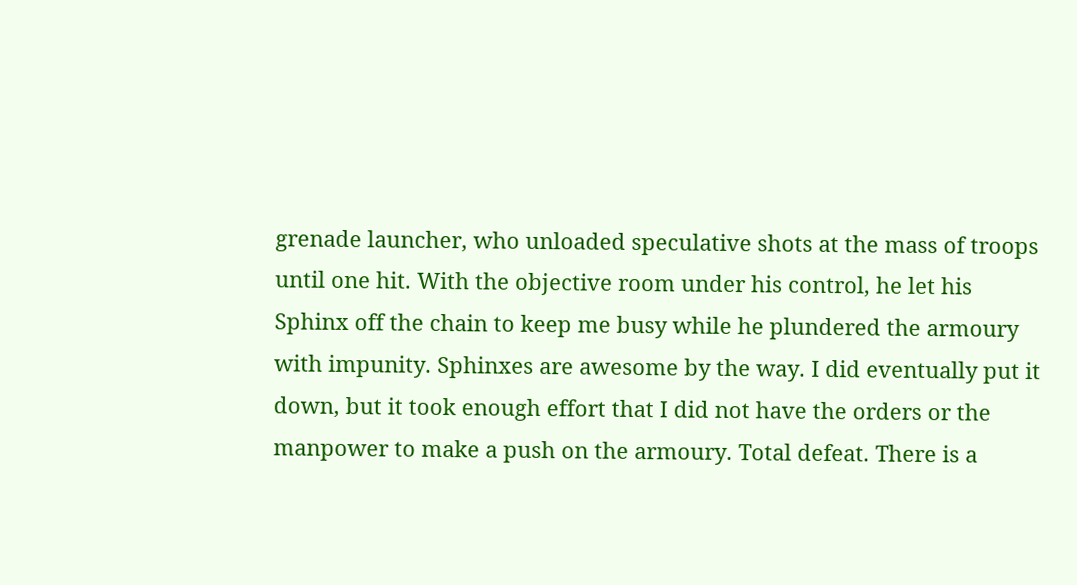grenade launcher, who unloaded speculative shots at the mass of troops until one hit. With the objective room under his control, he let his Sphinx off the chain to keep me busy while he plundered the armoury with impunity. Sphinxes are awesome by the way. I did eventually put it down, but it took enough effort that I did not have the orders or the manpower to make a push on the armoury. Total defeat. There is a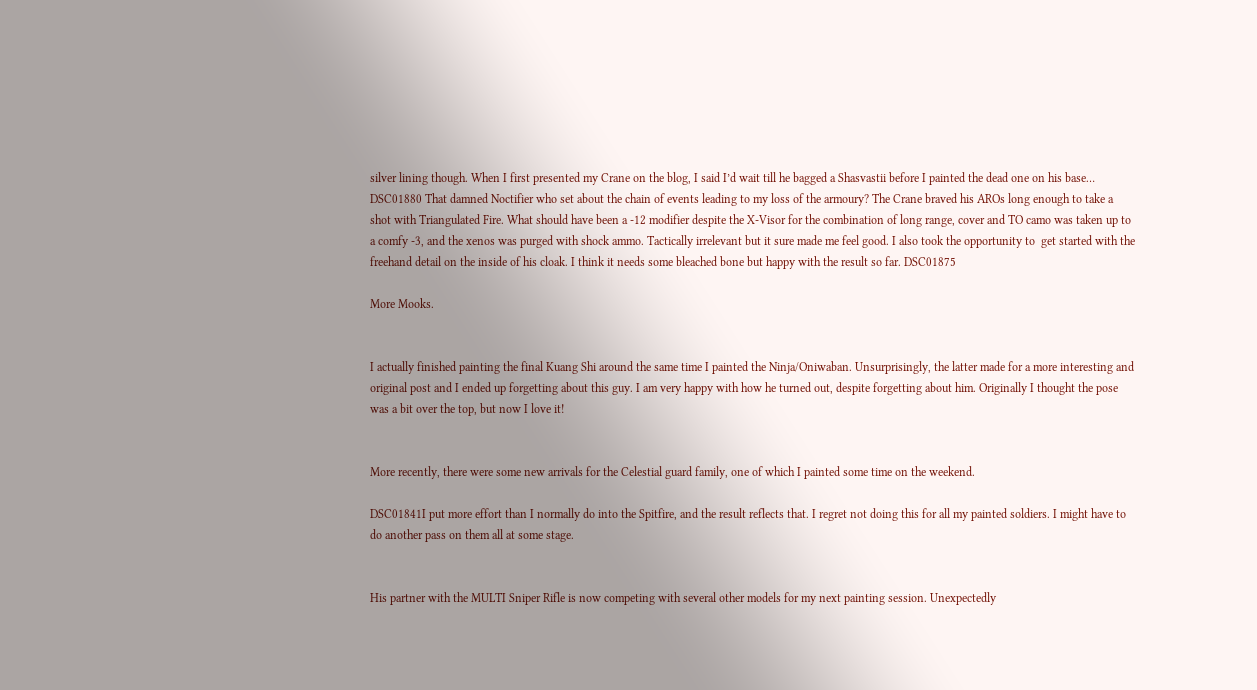silver lining though. When I first presented my Crane on the blog, I said I’d wait till he bagged a Shasvastii before I painted the dead one on his base… DSC01880 That damned Noctifier who set about the chain of events leading to my loss of the armoury? The Crane braved his AROs long enough to take a shot with Triangulated Fire. What should have been a -12 modifier despite the X-Visor for the combination of long range, cover and TO camo was taken up to a comfy -3, and the xenos was purged with shock ammo. Tactically irrelevant but it sure made me feel good. I also took the opportunity to  get started with the freehand detail on the inside of his cloak. I think it needs some bleached bone but happy with the result so far. DSC01875

More Mooks.


I actually finished painting the final Kuang Shi around the same time I painted the Ninja/Oniwaban. Unsurprisingly, the latter made for a more interesting and original post and I ended up forgetting about this guy. I am very happy with how he turned out, despite forgetting about him. Originally I thought the pose was a bit over the top, but now I love it!


More recently, there were some new arrivals for the Celestial guard family, one of which I painted some time on the weekend.

DSC01841I put more effort than I normally do into the Spitfire, and the result reflects that. I regret not doing this for all my painted soldiers. I might have to do another pass on them all at some stage.


His partner with the MULTI Sniper Rifle is now competing with several other models for my next painting session. Unexpectedly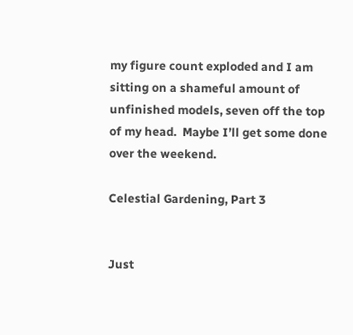my figure count exploded and I am sitting on a shameful amount of unfinished models, seven off the top of my head.  Maybe I’ll get some done over the weekend.

Celestial Gardening, Part 3


Just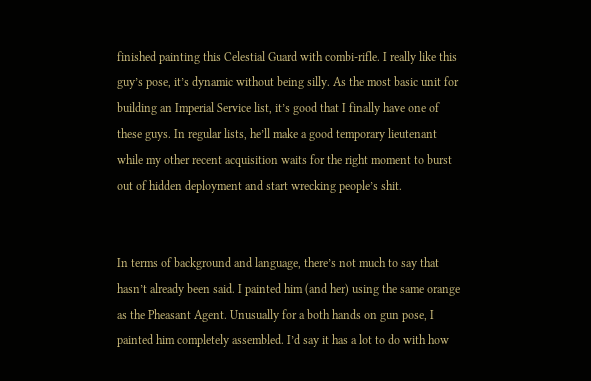finished painting this Celestial Guard with combi-rifle. I really like this guy’s pose, it’s dynamic without being silly. As the most basic unit for building an Imperial Service list, it’s good that I finally have one of these guys. In regular lists, he’ll make a good temporary lieutenant while my other recent acquisition waits for the right moment to burst out of hidden deployment and start wrecking people’s shit.


In terms of background and language, there’s not much to say that hasn’t already been said. I painted him (and her) using the same orange as the Pheasant Agent. Unusually for a both hands on gun pose, I painted him completely assembled. I’d say it has a lot to do with how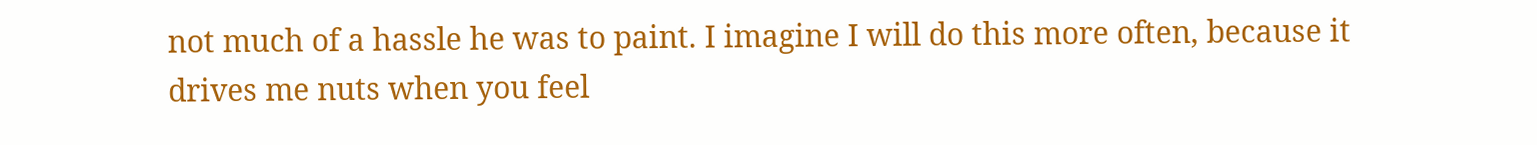not much of a hassle he was to paint. I imagine I will do this more often, because it drives me nuts when you feel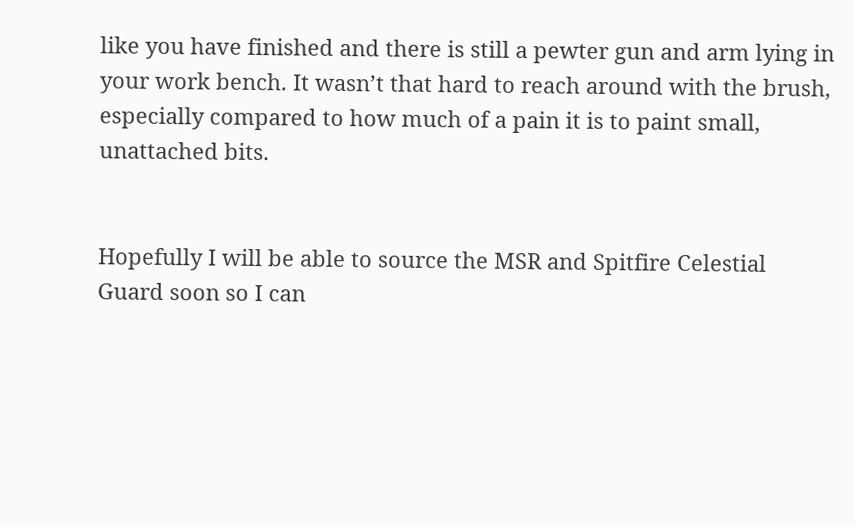like you have finished and there is still a pewter gun and arm lying in your work bench. It wasn’t that hard to reach around with the brush, especially compared to how much of a pain it is to paint small, unattached bits.


Hopefully I will be able to source the MSR and Spitfire Celestial Guard soon so I can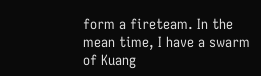form a fireteam. In the mean time, I have a swarm of Kuang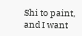Shi to paint, and I want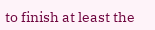to finish at least the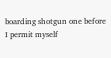boarding shotgun one before I permit myself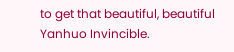to get that beautiful, beautiful Yanhuo Invincible.